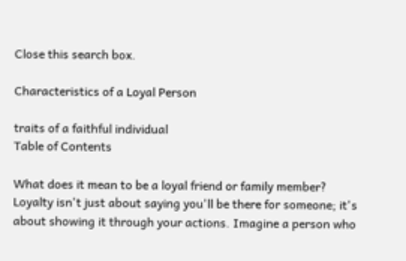Close this search box.

Characteristics of a Loyal Person

traits of a faithful individual
Table of Contents

What does it mean to be a loyal friend or family member? Loyalty isn't just about saying you'll be there for someone; it's about showing it through your actions. Imagine a person who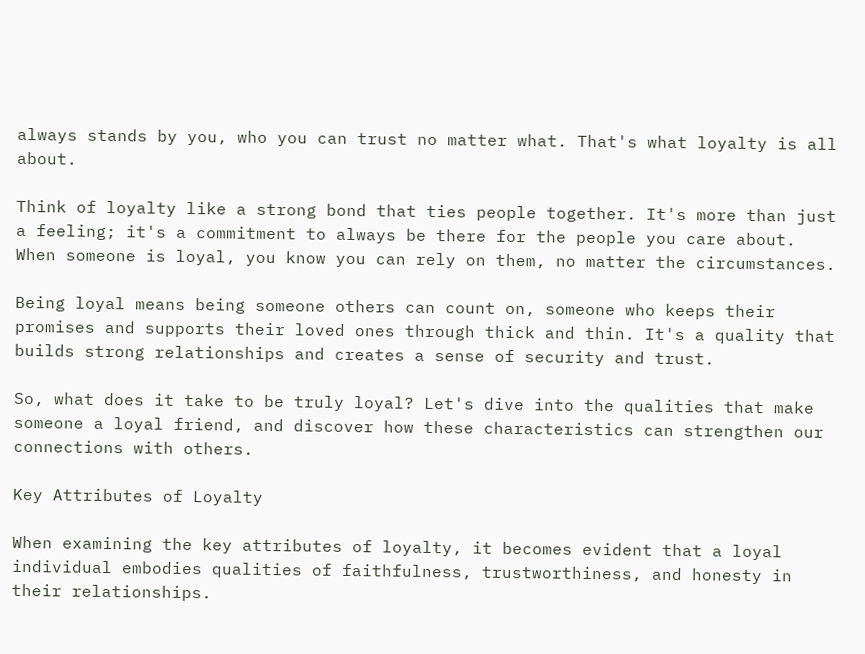always stands by you, who you can trust no matter what. That's what loyalty is all about.

Think of loyalty like a strong bond that ties people together. It's more than just a feeling; it's a commitment to always be there for the people you care about. When someone is loyal, you know you can rely on them, no matter the circumstances.

Being loyal means being someone others can count on, someone who keeps their promises and supports their loved ones through thick and thin. It's a quality that builds strong relationships and creates a sense of security and trust.

So, what does it take to be truly loyal? Let's dive into the qualities that make someone a loyal friend, and discover how these characteristics can strengthen our connections with others.

Key Attributes of Loyalty

When examining the key attributes of loyalty, it becomes evident that a loyal individual embodies qualities of faithfulness, trustworthiness, and honesty in their relationships.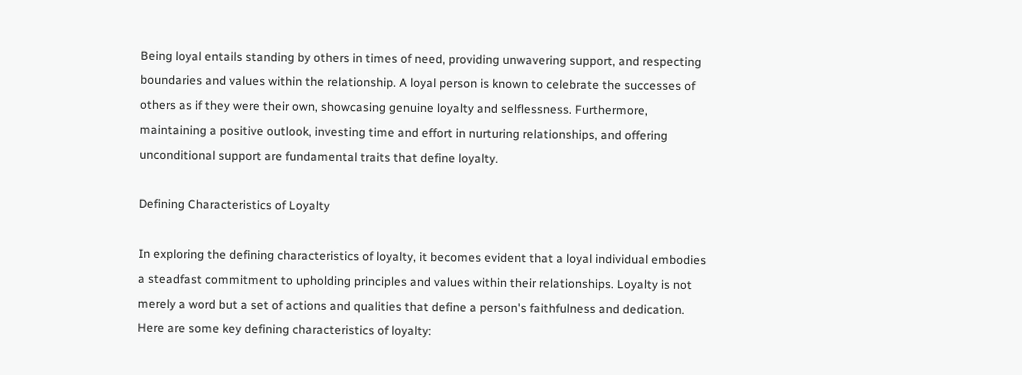Being loyal entails standing by others in times of need, providing unwavering support, and respecting boundaries and values within the relationship. A loyal person is known to celebrate the successes of others as if they were their own, showcasing genuine loyalty and selflessness. Furthermore, maintaining a positive outlook, investing time and effort in nurturing relationships, and offering unconditional support are fundamental traits that define loyalty.

Defining Characteristics of Loyalty

In exploring the defining characteristics of loyalty, it becomes evident that a loyal individual embodies a steadfast commitment to upholding principles and values within their relationships. Loyalty is not merely a word but a set of actions and qualities that define a person's faithfulness and dedication. Here are some key defining characteristics of loyalty: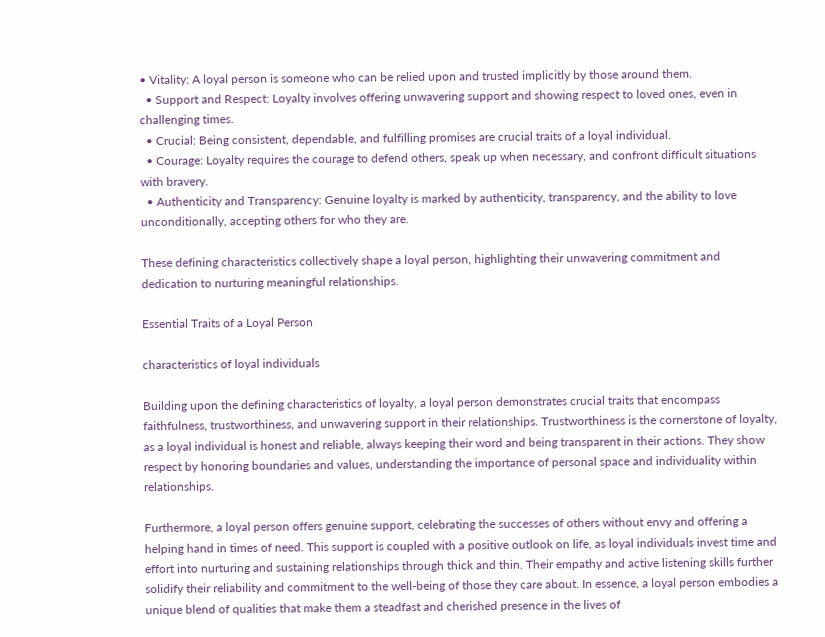• Vitality: A loyal person is someone who can be relied upon and trusted implicitly by those around them.
  • Support and Respect: Loyalty involves offering unwavering support and showing respect to loved ones, even in challenging times.
  • Crucial: Being consistent, dependable, and fulfilling promises are crucial traits of a loyal individual.
  • Courage: Loyalty requires the courage to defend others, speak up when necessary, and confront difficult situations with bravery.
  • Authenticity and Transparency: Genuine loyalty is marked by authenticity, transparency, and the ability to love unconditionally, accepting others for who they are.

These defining characteristics collectively shape a loyal person, highlighting their unwavering commitment and dedication to nurturing meaningful relationships.

Essential Traits of a Loyal Person

characteristics of loyal individuals

Building upon the defining characteristics of loyalty, a loyal person demonstrates crucial traits that encompass faithfulness, trustworthiness, and unwavering support in their relationships. Trustworthiness is the cornerstone of loyalty, as a loyal individual is honest and reliable, always keeping their word and being transparent in their actions. They show respect by honoring boundaries and values, understanding the importance of personal space and individuality within relationships.

Furthermore, a loyal person offers genuine support, celebrating the successes of others without envy and offering a helping hand in times of need. This support is coupled with a positive outlook on life, as loyal individuals invest time and effort into nurturing and sustaining relationships through thick and thin. Their empathy and active listening skills further solidify their reliability and commitment to the well-being of those they care about. In essence, a loyal person embodies a unique blend of qualities that make them a steadfast and cherished presence in the lives of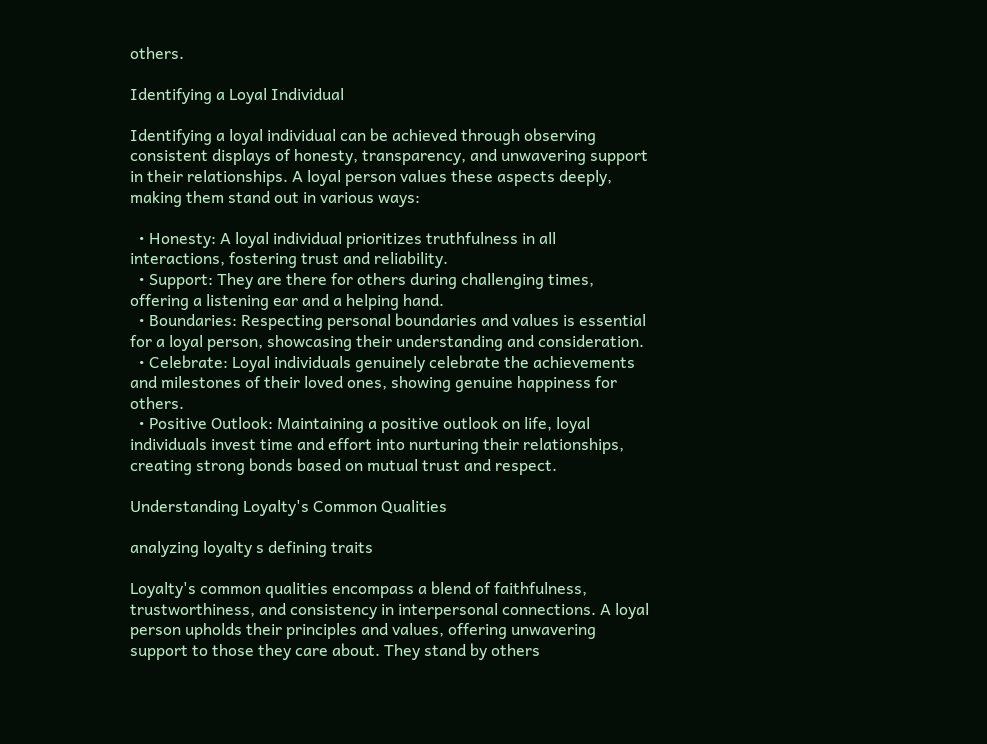others.

Identifying a Loyal Individual

Identifying a loyal individual can be achieved through observing consistent displays of honesty, transparency, and unwavering support in their relationships. A loyal person values these aspects deeply, making them stand out in various ways:

  • Honesty: A loyal individual prioritizes truthfulness in all interactions, fostering trust and reliability.
  • Support: They are there for others during challenging times, offering a listening ear and a helping hand.
  • Boundaries: Respecting personal boundaries and values is essential for a loyal person, showcasing their understanding and consideration.
  • Celebrate: Loyal individuals genuinely celebrate the achievements and milestones of their loved ones, showing genuine happiness for others.
  • Positive Outlook: Maintaining a positive outlook on life, loyal individuals invest time and effort into nurturing their relationships, creating strong bonds based on mutual trust and respect.

Understanding Loyalty's Common Qualities

analyzing loyalty s defining traits

Loyalty's common qualities encompass a blend of faithfulness, trustworthiness, and consistency in interpersonal connections. A loyal person upholds their principles and values, offering unwavering support to those they care about. They stand by others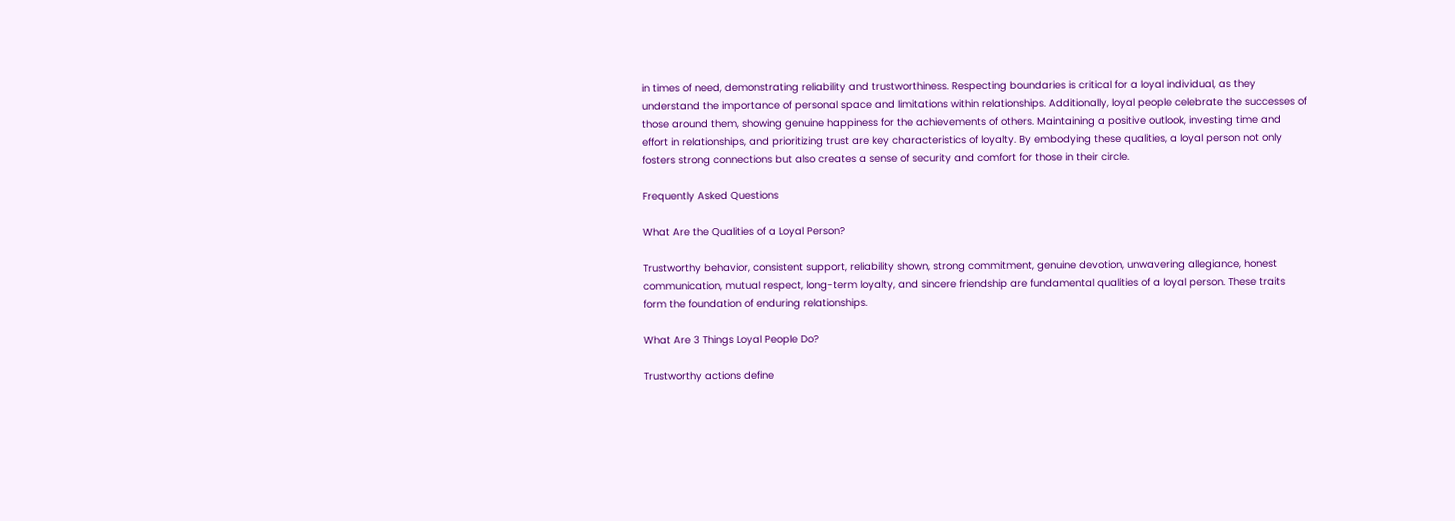in times of need, demonstrating reliability and trustworthiness. Respecting boundaries is critical for a loyal individual, as they understand the importance of personal space and limitations within relationships. Additionally, loyal people celebrate the successes of those around them, showing genuine happiness for the achievements of others. Maintaining a positive outlook, investing time and effort in relationships, and prioritizing trust are key characteristics of loyalty. By embodying these qualities, a loyal person not only fosters strong connections but also creates a sense of security and comfort for those in their circle.

Frequently Asked Questions

What Are the Qualities of a Loyal Person?

Trustworthy behavior, consistent support, reliability shown, strong commitment, genuine devotion, unwavering allegiance, honest communication, mutual respect, long-term loyalty, and sincere friendship are fundamental qualities of a loyal person. These traits form the foundation of enduring relationships.

What Are 3 Things Loyal People Do?

Trustworthy actions define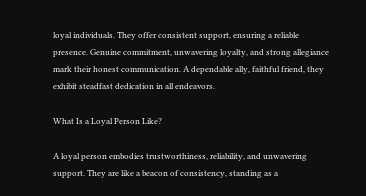loyal individuals. They offer consistent support, ensuring a reliable presence. Genuine commitment, unwavering loyalty, and strong allegiance mark their honest communication. A dependable ally, faithful friend, they exhibit steadfast dedication in all endeavors.

What Is a Loyal Person Like?

A loyal person embodies trustworthiness, reliability, and unwavering support. They are like a beacon of consistency, standing as a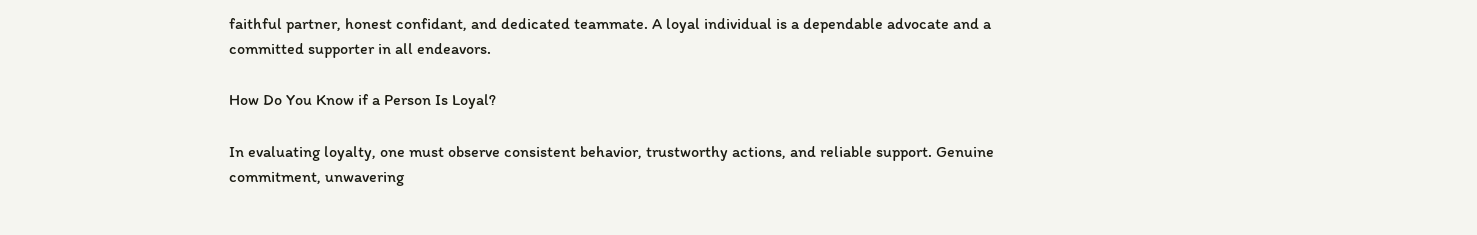faithful partner, honest confidant, and dedicated teammate. A loyal individual is a dependable advocate and a committed supporter in all endeavors.

How Do You Know if a Person Is Loyal?

In evaluating loyalty, one must observe consistent behavior, trustworthy actions, and reliable support. Genuine commitment, unwavering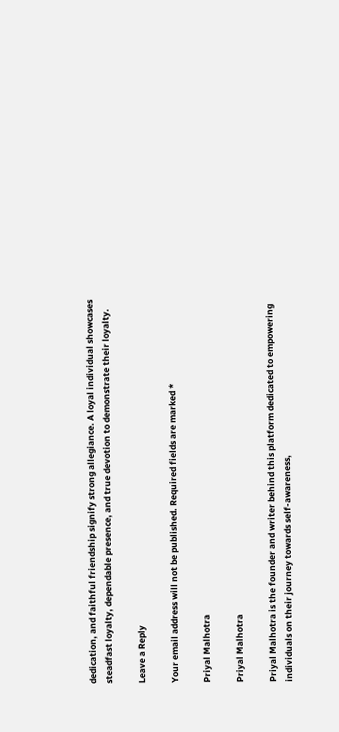dedication, and faithful friendship signify strong allegiance. A loyal individual showcases steadfast loyalty, dependable presence, and true devotion to demonstrate their loyalty.

Leave a Reply

Your email address will not be published. Required fields are marked *

Priyal Malhotra

Priyal Malhotra

Priyal Malhotra is the founder and writer behind this platform dedicated to empowering individuals on their journey towards self-awareness,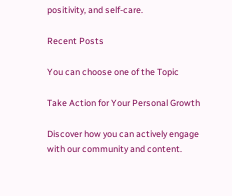positivity, and self-care.

Recent Posts

You can choose one of the Topic

Take Action for Your Personal Growth

Discover how you can actively engage with our community and content.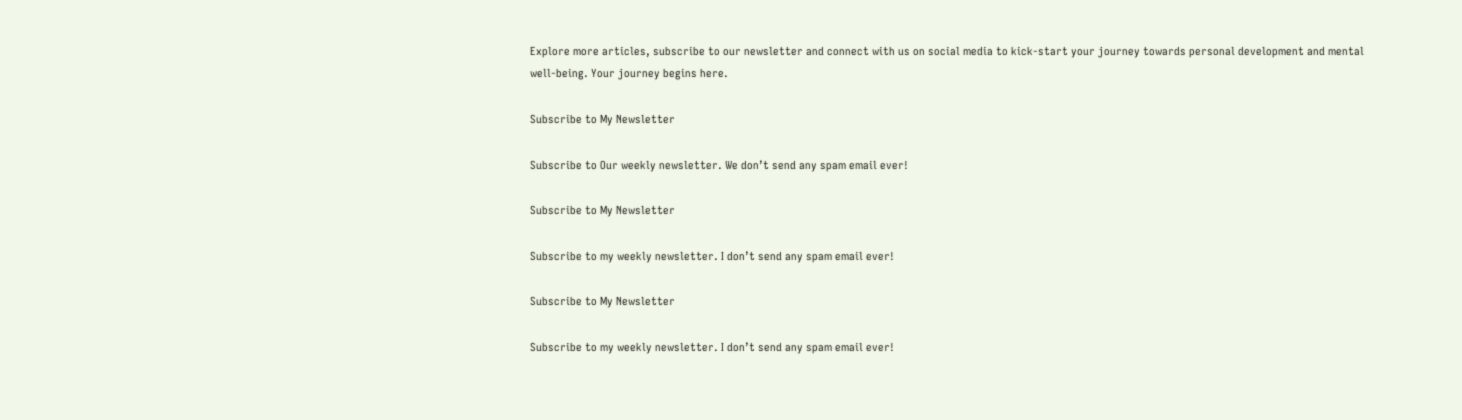Explore more articles, subscribe to our newsletter and connect with us on social media to kick-start your journey towards personal development and mental well-being. Your journey begins here.

Subscribe to My Newsletter

Subscribe to Our weekly newsletter. We don’t send any spam email ever!

Subscribe to My Newsletter

Subscribe to my weekly newsletter. I don’t send any spam email ever!

Subscribe to My Newsletter

Subscribe to my weekly newsletter. I don’t send any spam email ever!